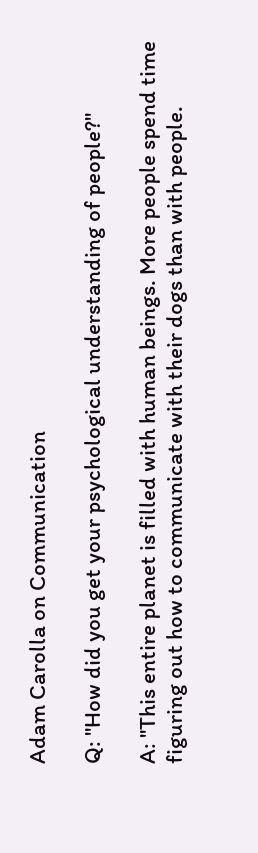Adam Carolla on Communication

Q: "How did you get your psychological understanding of people?"

A: "This entire planet is filled with human beings. More people spend time figuring out how to communicate with their dogs than with people.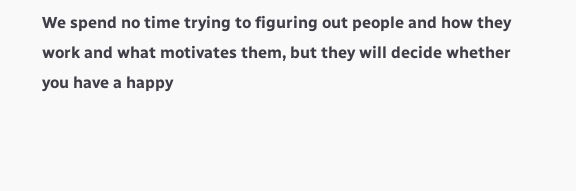We spend no time trying to figuring out people and how they work and what motivates them, but they will decide whether you have a happy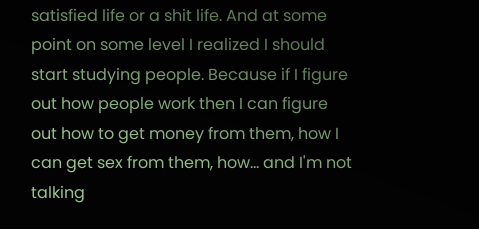satisfied life or a shit life. And at some point on some level I realized I should start studying people. Because if I figure out how people work then I can figure out how to get money from them, how I can get sex from them, how... and I'm not talking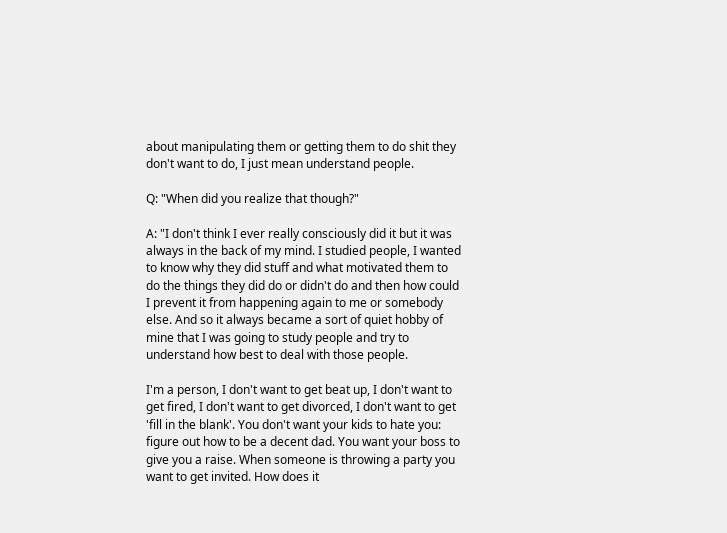about manipulating them or getting them to do shit they don't want to do, I just mean understand people.

Q: "When did you realize that though?"

A: "I don't think I ever really consciously did it but it was always in the back of my mind. I studied people, I wanted to know why they did stuff and what motivated them to do the things they did do or didn't do and then how could I prevent it from happening again to me or somebody else. And so it always became a sort of quiet hobby of mine that I was going to study people and try to understand how best to deal with those people.

I'm a person, I don't want to get beat up, I don't want to get fired, I don't want to get divorced, I don't want to get 'fill in the blank'. You don't want your kids to hate you: figure out how to be a decent dad. You want your boss to give you a raise. When someone is throwing a party you want to get invited. How does it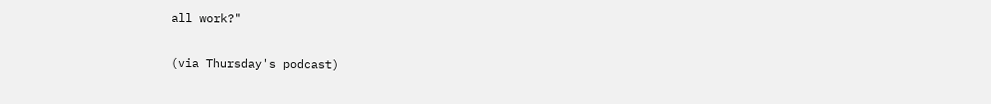all work?"

(via Thursday's podcast)